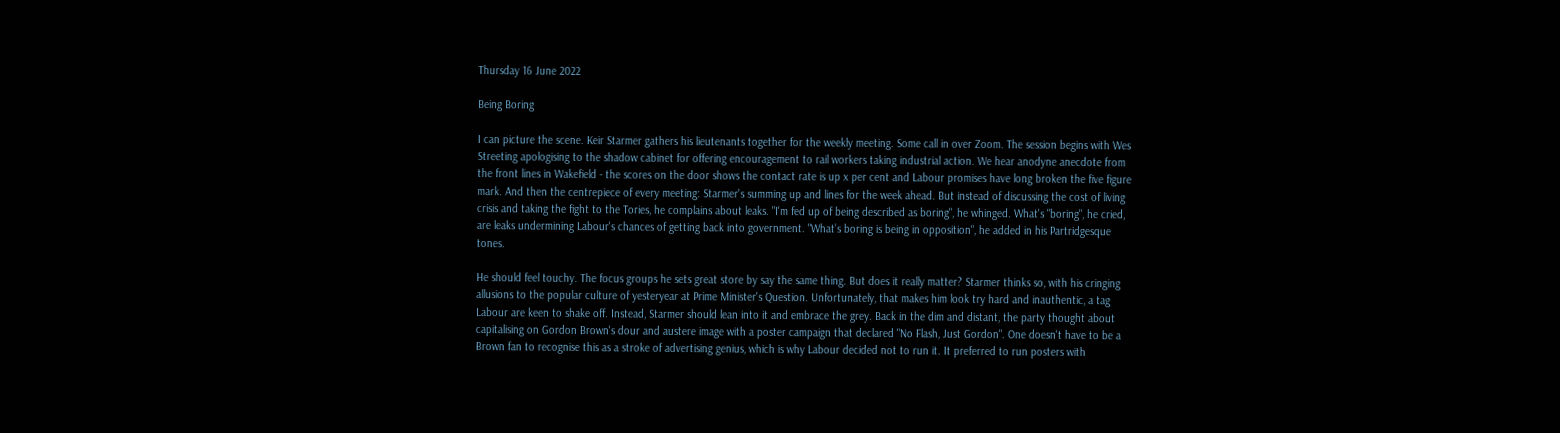Thursday 16 June 2022

Being Boring

I can picture the scene. Keir Starmer gathers his lieutenants together for the weekly meeting. Some call in over Zoom. The session begins with Wes Streeting apologising to the shadow cabinet for offering encouragement to rail workers taking industrial action. We hear anodyne anecdote from the front lines in Wakefield - the scores on the door shows the contact rate is up x per cent and Labour promises have long broken the five figure mark. And then the centrepiece of every meeting: Starmer's summing up and lines for the week ahead. But instead of discussing the cost of living crisis and taking the fight to the Tories, he complains about leaks. "I'm fed up of being described as boring", he whinged. What's "boring", he cried, are leaks undermining Labour's chances of getting back into government. "What’s boring is being in opposition", he added in his Partridgesque tones.

He should feel touchy. The focus groups he sets great store by say the same thing. But does it really matter? Starmer thinks so, with his cringing allusions to the popular culture of yesteryear at Prime Minister's Question. Unfortunately, that makes him look try hard and inauthentic, a tag Labour are keen to shake off. Instead, Starmer should lean into it and embrace the grey. Back in the dim and distant, the party thought about capitalising on Gordon Brown's dour and austere image with a poster campaign that declared "No Flash, Just Gordon". One doesn't have to be a Brown fan to recognise this as a stroke of advertising genius, which is why Labour decided not to run it. It preferred to run posters with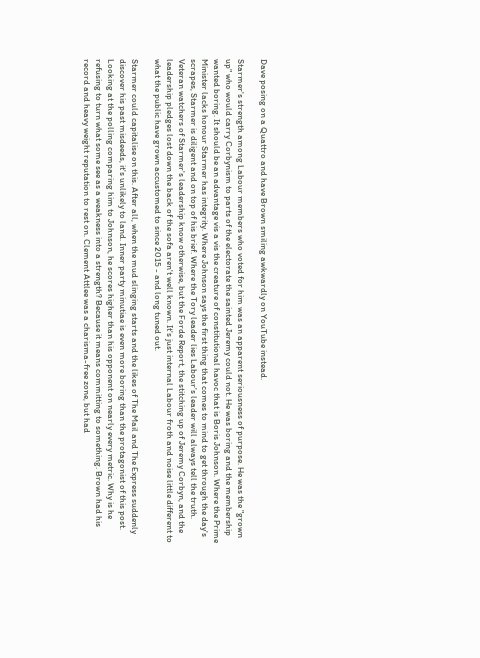Dave posing on a Quattro and have Brown smiling awkwardly on YouTube instead.

Starmer's strength among Labour members who voted for him was an apparent seriousness of purpose. He was the "grown up" who would carry Corbynism to parts of the electorate the sainted Jeremy could not. He was boring and the membership wanted boring. It should be an advantage vis a vis the creature of constitutional havoc that is Boris Johnson. Where the Prime Minister lacks honour Starmer has integrity. Where Johnson says the first thing that comes to mind to get through the day's scrapes, Starmer is diligent and on top of his brief. Where the Tory leader lies Labour's leader will always tell the truth. Veteran watchers of Starmer's leadership know otherwise, but the Forde Report, the stitching up of Jeremy Corbyn, and the leadership pledges lost down the back of the sofa aren't well known. It's just internal Labour froth and noise little different to what the public have grown accustomed to since 2015 - and long tuned out.

Starmer could capitalise on this. After all, when the mud slinging starts and the likes of The Mail and The Express suddenly discover his past misdeeds, it's unlikely to land. Inner party minutiae is even more boring than the protagonist of this post. Looking at the polling comparing him to Johnson, he scores higher than his opponent on nearly every metric. Why is he refusing to turn what some see as a weakness into a strength? Because it means committing to something. Brown had his record and heavy weight reputation to rest on. Clement Attlee was a charisma-free zone, but had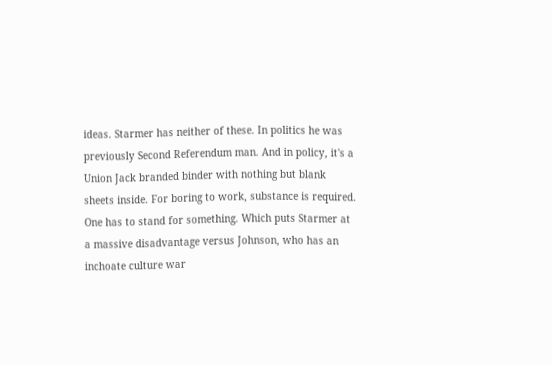ideas. Starmer has neither of these. In politics he was previously Second Referendum man. And in policy, it's a Union Jack branded binder with nothing but blank sheets inside. For boring to work, substance is required. One has to stand for something. Which puts Starmer at a massive disadvantage versus Johnson, who has an inchoate culture war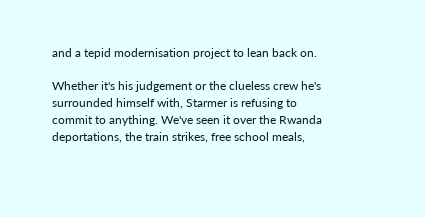and a tepid modernisation project to lean back on.

Whether it's his judgement or the clueless crew he's surrounded himself with, Starmer is refusing to commit to anything. We've seen it over the Rwanda deportations, the train strikes, free school meals,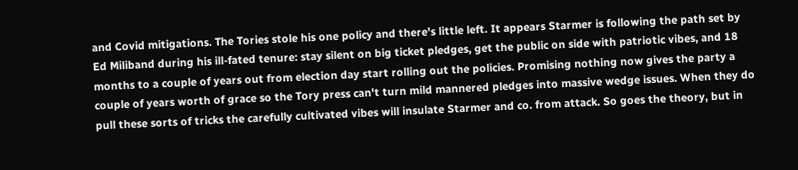and Covid mitigations. The Tories stole his one policy and there's little left. It appears Starmer is following the path set by Ed Miliband during his ill-fated tenure: stay silent on big ticket pledges, get the public on side with patriotic vibes, and 18 months to a couple of years out from election day start rolling out the policies. Promising nothing now gives the party a couple of years worth of grace so the Tory press can't turn mild mannered pledges into massive wedge issues. When they do pull these sorts of tricks the carefully cultivated vibes will insulate Starmer and co. from attack. So goes the theory, but in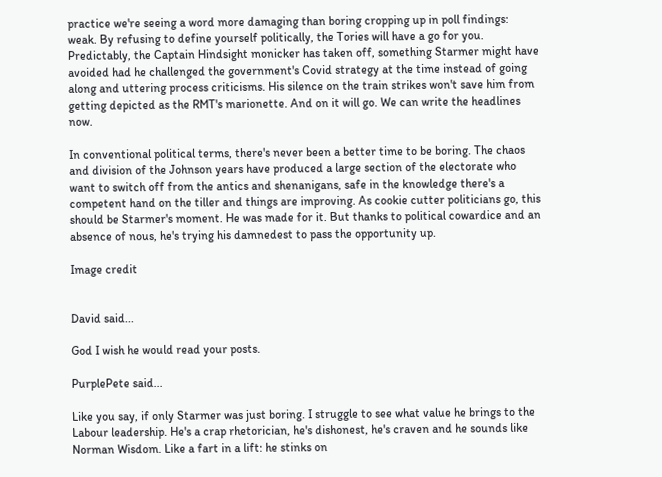practice we're seeing a word more damaging than boring cropping up in poll findings: weak. By refusing to define yourself politically, the Tories will have a go for you. Predictably, the Captain Hindsight monicker has taken off, something Starmer might have avoided had he challenged the government's Covid strategy at the time instead of going along and uttering process criticisms. His silence on the train strikes won't save him from getting depicted as the RMT's marionette. And on it will go. We can write the headlines now.

In conventional political terms, there's never been a better time to be boring. The chaos and division of the Johnson years have produced a large section of the electorate who want to switch off from the antics and shenanigans, safe in the knowledge there's a competent hand on the tiller and things are improving. As cookie cutter politicians go, this should be Starmer's moment. He was made for it. But thanks to political cowardice and an absence of nous, he's trying his damnedest to pass the opportunity up.

Image credit


David said...

God I wish he would read your posts.

PurplePete said...

Like you say, if only Starmer was just boring. I struggle to see what value he brings to the Labour leadership. He's a crap rhetorician, he's dishonest, he's craven and he sounds like Norman Wisdom. Like a fart in a lift: he stinks on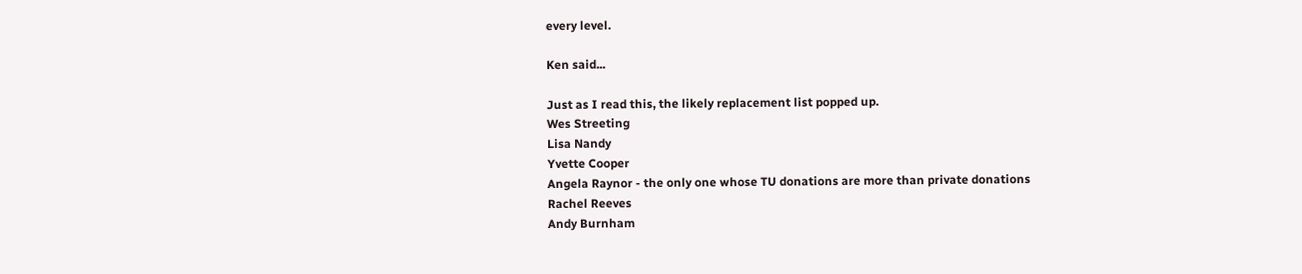every level.

Ken said...

Just as I read this, the likely replacement list popped up.
Wes Streeting
Lisa Nandy
Yvette Cooper
Angela Raynor - the only one whose TU donations are more than private donations
Rachel Reeves
Andy Burnham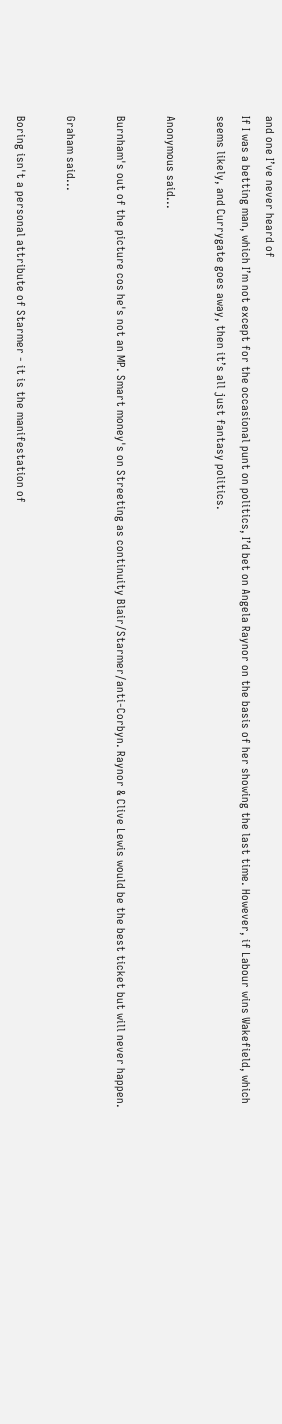and one I’ve never heard of
If I was a betting man, which I’m not except for the occasional punt on politics, I’d bet on Angela Raynor on the basis of her showing the last time. However, if Labour wins Wakefield, which seems likely, and Currygate goes away, then it’s all just fantasy politics.

Anonymous said...

Burnham's out of the picture cos he's not an MP. Smart money's on Streeting as continuity Blair/Starmer/anti-Corbyn. Raynor & Clive Lewis would be the best ticket but will never happen.

Graham said...

Boring isn't a personal attribute of Starmer - it is the manifestation of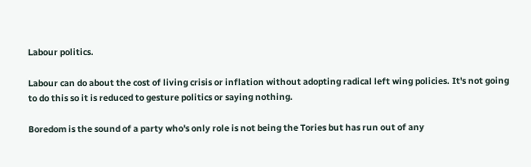Labour politics.

Labour can do about the cost of living crisis or inflation without adopting radical left wing policies. It's not going to do this so it is reduced to gesture politics or saying nothing.

Boredom is the sound of a party who's only role is not being the Tories but has run out of any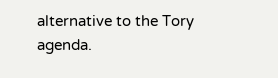alternative to the Tory agenda.